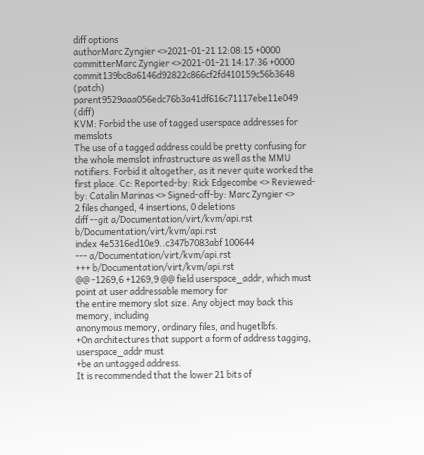diff options
authorMarc Zyngier <>2021-01-21 12:08:15 +0000
committerMarc Zyngier <>2021-01-21 14:17:36 +0000
commit139bc8a6146d92822c866cf2fd410159c56b3648 (patch)
parent9529aaa056edc76b3a41df616c71117ebe11e049 (diff)
KVM: Forbid the use of tagged userspace addresses for memslots
The use of a tagged address could be pretty confusing for the whole memslot infrastructure as well as the MMU notifiers. Forbid it altogether, as it never quite worked the first place. Cc: Reported-by: Rick Edgecombe <> Reviewed-by: Catalin Marinas <> Signed-off-by: Marc Zyngier <>
2 files changed, 4 insertions, 0 deletions
diff --git a/Documentation/virt/kvm/api.rst b/Documentation/virt/kvm/api.rst
index 4e5316ed10e9..c347b7083abf 100644
--- a/Documentation/virt/kvm/api.rst
+++ b/Documentation/virt/kvm/api.rst
@@ -1269,6 +1269,9 @@ field userspace_addr, which must point at user addressable memory for
the entire memory slot size. Any object may back this memory, including
anonymous memory, ordinary files, and hugetlbfs.
+On architectures that support a form of address tagging, userspace_addr must
+be an untagged address.
It is recommended that the lower 21 bits of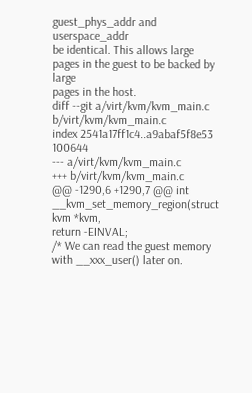guest_phys_addr and userspace_addr
be identical. This allows large pages in the guest to be backed by large
pages in the host.
diff --git a/virt/kvm/kvm_main.c b/virt/kvm/kvm_main.c
index 2541a17ff1c4..a9abaf5f8e53 100644
--- a/virt/kvm/kvm_main.c
+++ b/virt/kvm/kvm_main.c
@@ -1290,6 +1290,7 @@ int __kvm_set_memory_region(struct kvm *kvm,
return -EINVAL;
/* We can read the guest memory with __xxx_user() later on.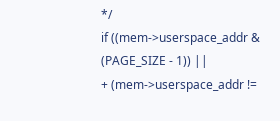*/
if ((mem->userspace_addr & (PAGE_SIZE - 1)) ||
+ (mem->userspace_addr !=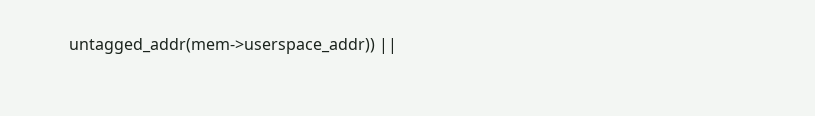untagged_addr(mem->userspace_addr)) ||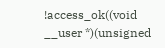!access_ok((void __user *)(unsigned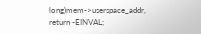long)mem->userspace_addr,
return -EINVAL;